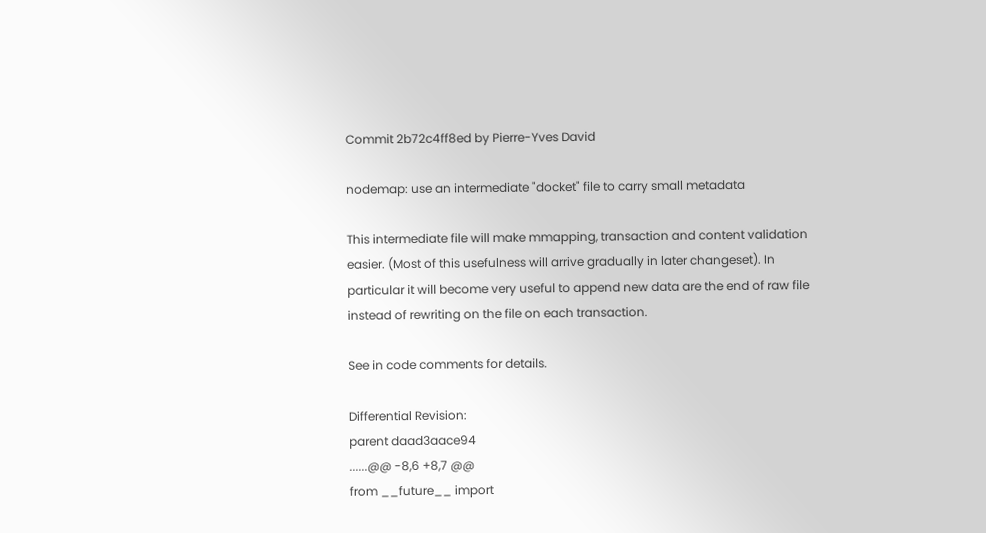Commit 2b72c4ff8ed by Pierre-Yves David

nodemap: use an intermediate "docket" file to carry small metadata

This intermediate file will make mmapping, transaction and content validation
easier. (Most of this usefulness will arrive gradually in later changeset). In
particular it will become very useful to append new data are the end of raw file
instead of rewriting on the file on each transaction.

See in code comments for details.

Differential Revision:
parent daad3aace94
......@@ -8,6 +8,7 @@
from __future__ import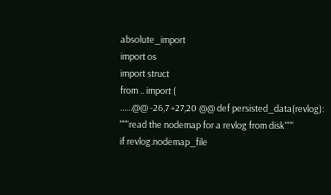absolute_import
import os
import struct
from .. import (
......@@ -26,7 +27,20 @@ def persisted_data(revlog):
"""read the nodemap for a revlog from disk"""
if revlog.nodemap_file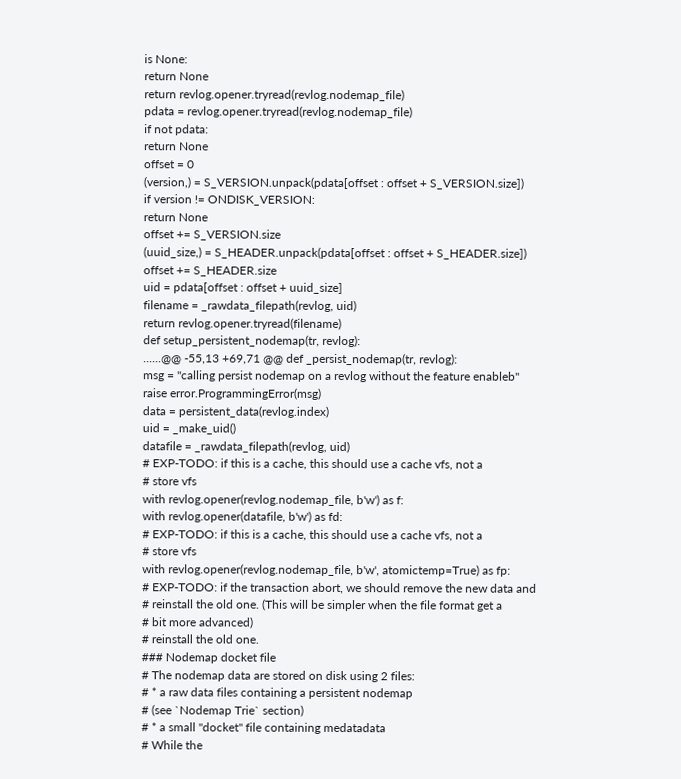is None:
return None
return revlog.opener.tryread(revlog.nodemap_file)
pdata = revlog.opener.tryread(revlog.nodemap_file)
if not pdata:
return None
offset = 0
(version,) = S_VERSION.unpack(pdata[offset : offset + S_VERSION.size])
if version != ONDISK_VERSION:
return None
offset += S_VERSION.size
(uuid_size,) = S_HEADER.unpack(pdata[offset : offset + S_HEADER.size])
offset += S_HEADER.size
uid = pdata[offset : offset + uuid_size]
filename = _rawdata_filepath(revlog, uid)
return revlog.opener.tryread(filename)
def setup_persistent_nodemap(tr, revlog):
......@@ -55,13 +69,71 @@ def _persist_nodemap(tr, revlog):
msg = "calling persist nodemap on a revlog without the feature enableb"
raise error.ProgrammingError(msg)
data = persistent_data(revlog.index)
uid = _make_uid()
datafile = _rawdata_filepath(revlog, uid)
# EXP-TODO: if this is a cache, this should use a cache vfs, not a
# store vfs
with revlog.opener(revlog.nodemap_file, b'w') as f:
with revlog.opener(datafile, b'w') as fd:
# EXP-TODO: if this is a cache, this should use a cache vfs, not a
# store vfs
with revlog.opener(revlog.nodemap_file, b'w', atomictemp=True) as fp:
# EXP-TODO: if the transaction abort, we should remove the new data and
# reinstall the old one. (This will be simpler when the file format get a
# bit more advanced)
# reinstall the old one.
### Nodemap docket file
# The nodemap data are stored on disk using 2 files:
# * a raw data files containing a persistent nodemap
# (see `Nodemap Trie` section)
# * a small "docket" file containing medatadata
# While the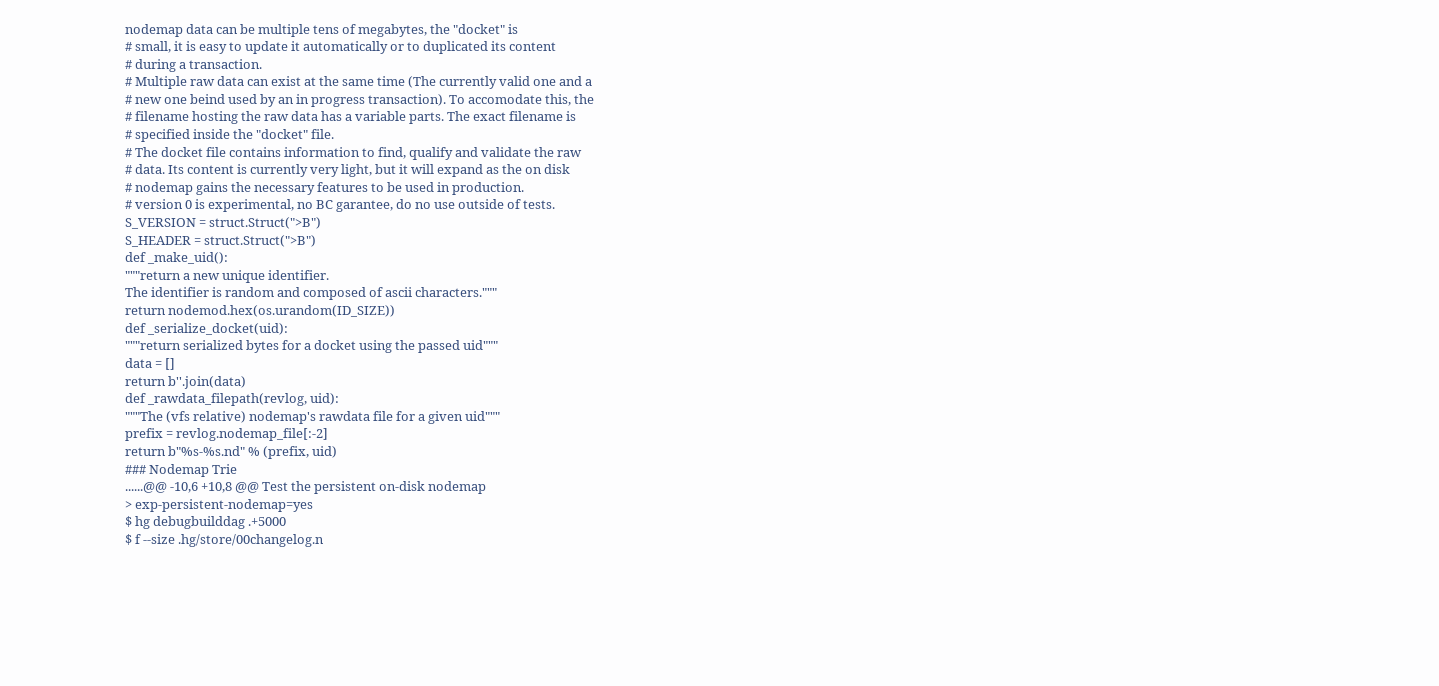nodemap data can be multiple tens of megabytes, the "docket" is
# small, it is easy to update it automatically or to duplicated its content
# during a transaction.
# Multiple raw data can exist at the same time (The currently valid one and a
# new one beind used by an in progress transaction). To accomodate this, the
# filename hosting the raw data has a variable parts. The exact filename is
# specified inside the "docket" file.
# The docket file contains information to find, qualify and validate the raw
# data. Its content is currently very light, but it will expand as the on disk
# nodemap gains the necessary features to be used in production.
# version 0 is experimental, no BC garantee, do no use outside of tests.
S_VERSION = struct.Struct(">B")
S_HEADER = struct.Struct(">B")
def _make_uid():
"""return a new unique identifier.
The identifier is random and composed of ascii characters."""
return nodemod.hex(os.urandom(ID_SIZE))
def _serialize_docket(uid):
"""return serialized bytes for a docket using the passed uid"""
data = []
return b''.join(data)
def _rawdata_filepath(revlog, uid):
"""The (vfs relative) nodemap's rawdata file for a given uid"""
prefix = revlog.nodemap_file[:-2]
return b"%s-%s.nd" % (prefix, uid)
### Nodemap Trie
......@@ -10,6 +10,8 @@ Test the persistent on-disk nodemap
> exp-persistent-nodemap=yes
$ hg debugbuilddag .+5000
$ f --size .hg/store/00changelog.n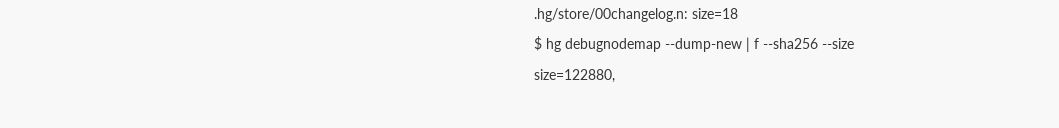.hg/store/00changelog.n: size=18
$ hg debugnodemap --dump-new | f --sha256 --size
size=122880,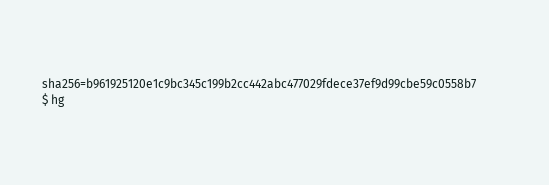sha256=b961925120e1c9bc345c199b2cc442abc477029fdece37ef9d99cbe59c0558b7
$ hg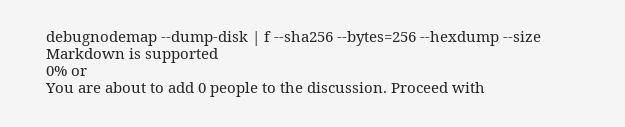debugnodemap --dump-disk | f --sha256 --bytes=256 --hexdump --size
Markdown is supported
0% or
You are about to add 0 people to the discussion. Proceed with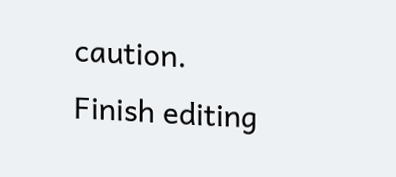caution.
Finish editing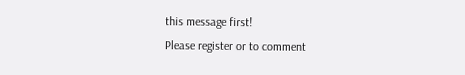this message first!
Please register or to comment